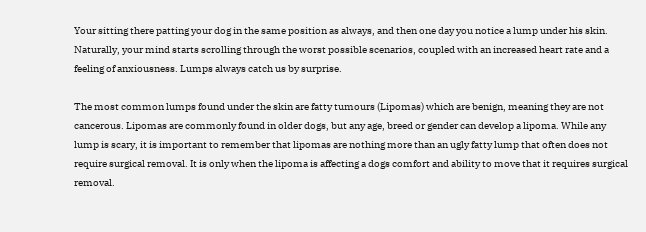Your sitting there patting your dog in the same position as always, and then one day you notice a lump under his skin. Naturally, your mind starts scrolling through the worst possible scenarios, coupled with an increased heart rate and a feeling of anxiousness. Lumps always catch us by surprise.

The most common lumps found under the skin are fatty tumours (Lipomas) which are benign, meaning they are not cancerous. Lipomas are commonly found in older dogs, but any age, breed or gender can develop a lipoma. While any lump is scary, it is important to remember that lipomas are nothing more than an ugly fatty lump that often does not require surgical removal. It is only when the lipoma is affecting a dogs comfort and ability to move that it requires surgical removal.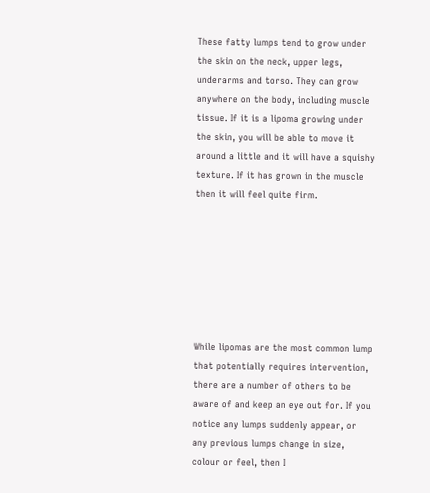These fatty lumps tend to grow under the skin on the neck, upper legs, underarms and torso. They can grow anywhere on the body, including muscle tissue. If it is a lipoma growing under the skin, you will be able to move it around a little and it will have a squishy texture. If it has grown in the muscle then it will feel quite firm.







While lipomas are the most common lump that potentially requires intervention, there are a number of others to be aware of and keep an eye out for. If you notice any lumps suddenly appear, or any previous lumps change in size, colour or feel, then I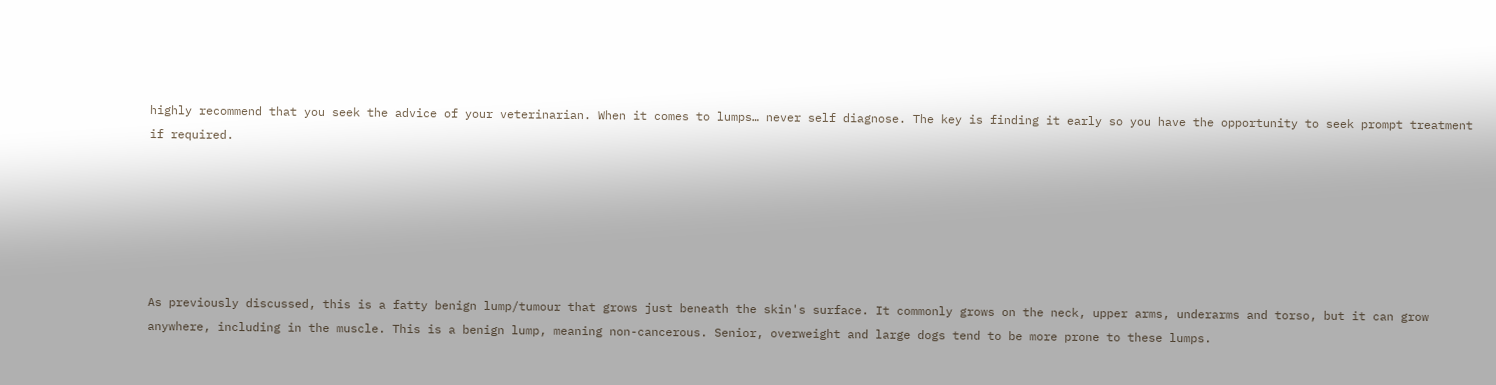highly recommend that you seek the advice of your veterinarian. When it comes to lumps… never self diagnose. The key is finding it early so you have the opportunity to seek prompt treatment if required.






As previously discussed, this is a fatty benign lump/tumour that grows just beneath the skin's surface. It commonly grows on the neck, upper arms, underarms and torso, but it can grow anywhere, including in the muscle. This is a benign lump, meaning non-cancerous. Senior, overweight and large dogs tend to be more prone to these lumps.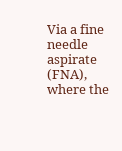Via a fine needle aspirate (FNA), where the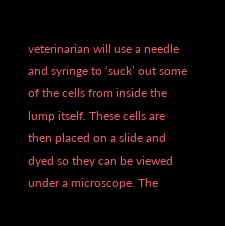veterinarian will use a needle and syringe to ‘suck’ out some of the cells from inside the lump itself. These cells are then placed on a slide and dyed so they can be viewed under a microscope. The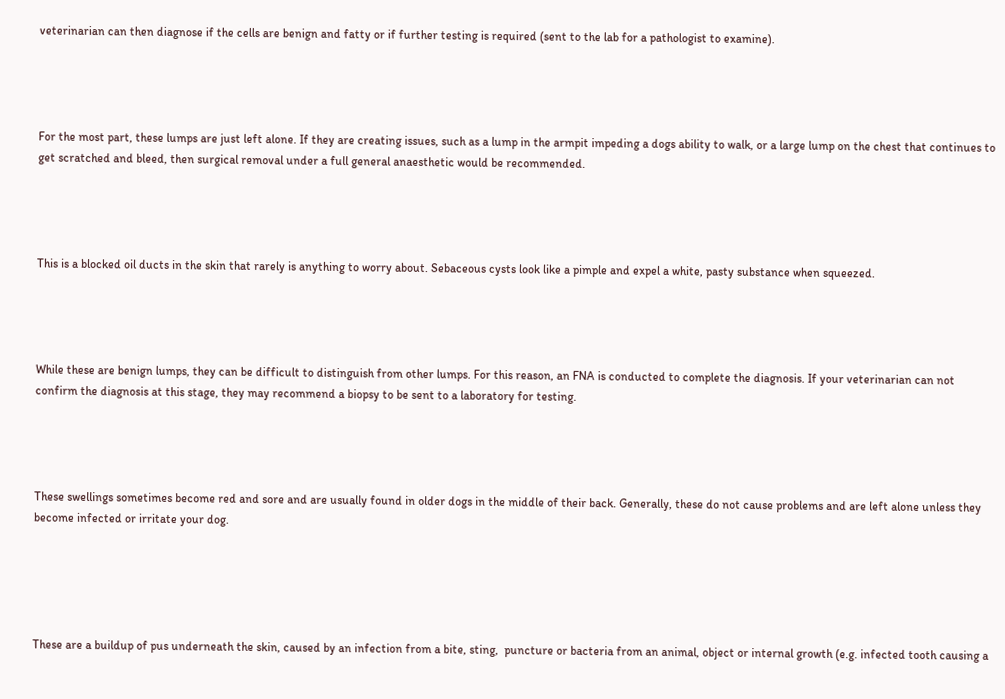veterinarian can then diagnose if the cells are benign and fatty or if further testing is required (sent to the lab for a pathologist to examine).




For the most part, these lumps are just left alone. If they are creating issues, such as a lump in the armpit impeding a dogs ability to walk, or a large lump on the chest that continues to get scratched and bleed, then surgical removal under a full general anaesthetic would be recommended.




This is a blocked oil ducts in the skin that rarely is anything to worry about. Sebaceous cysts look like a pimple and expel a white, pasty substance when squeezed.




While these are benign lumps, they can be difficult to distinguish from other lumps. For this reason, an FNA is conducted to complete the diagnosis. If your veterinarian can not confirm the diagnosis at this stage, they may recommend a biopsy to be sent to a laboratory for testing.




These swellings sometimes become red and sore and are usually found in older dogs in the middle of their back. Generally, these do not cause problems and are left alone unless they become infected or irritate your dog.





These are a buildup of pus underneath the skin, caused by an infection from a bite, sting,  puncture or bacteria from an animal, object or internal growth (e.g. infected tooth causing a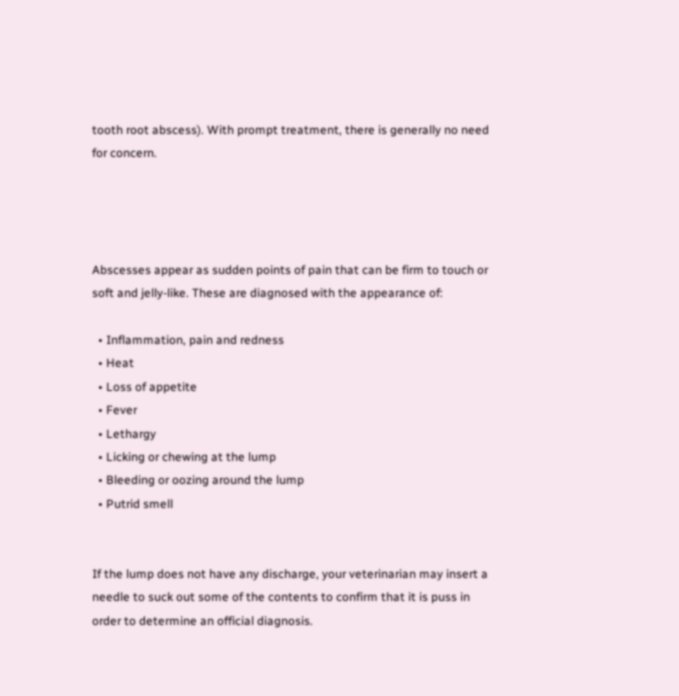tooth root abscess). With prompt treatment, there is generally no need for concern.




Abscesses appear as sudden points of pain that can be firm to touch or soft and jelly-like. These are diagnosed with the appearance of:

  • Inflammation, pain and redness
  • Heat
  • Loss of appetite
  • Fever
  • Lethargy
  • Licking or chewing at the lump
  • Bleeding or oozing around the lump
  • Putrid smell


If the lump does not have any discharge, your veterinarian may insert a needle to suck out some of the contents to confirm that it is puss in order to determine an official diagnosis.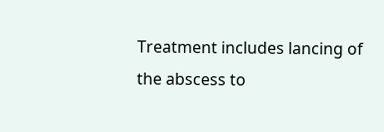Treatment includes lancing of the abscess to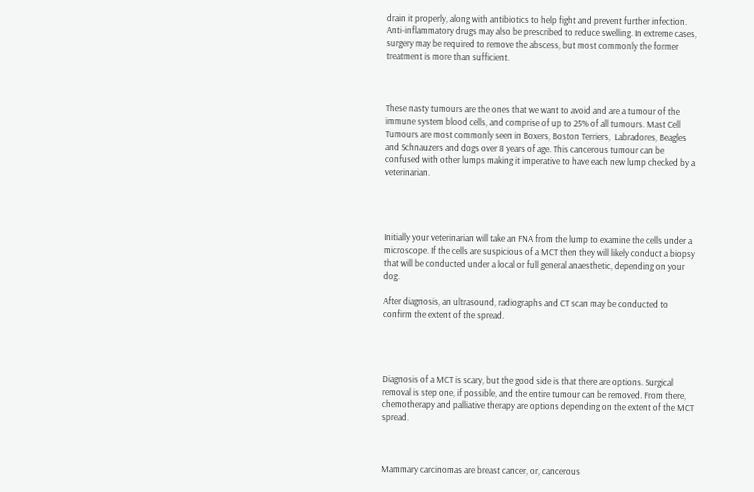drain it properly, along with antibiotics to help fight and prevent further infection. Anti-inflammatory drugs may also be prescribed to reduce swelling. In extreme cases, surgery may be required to remove the abscess, but most commonly the former treatment is more than sufficient.



These nasty tumours are the ones that we want to avoid and are a tumour of the immune system blood cells, and comprise of up to 25% of all tumours. Mast Cell Tumours are most commonly seen in Boxers, Boston Terriers,  Labradores, Beagles and Schnauzers and dogs over 8 years of age. This cancerous tumour can be confused with other lumps making it imperative to have each new lump checked by a veterinarian.




Initially your veterinarian will take an FNA from the lump to examine the cells under a microscope. If the cells are suspicious of a MCT then they will likely conduct a biopsy that will be conducted under a local or full general anaesthetic, depending on your dog.

After diagnosis, an ultrasound, radiographs and CT scan may be conducted to confirm the extent of the spread.




Diagnosis of a MCT is scary, but the good side is that there are options. Surgical removal is step one, if possible, and the entire tumour can be removed. From there, chemotherapy and palliative therapy are options depending on the extent of the MCT spread.



Mammary carcinomas are breast cancer, or, cancerous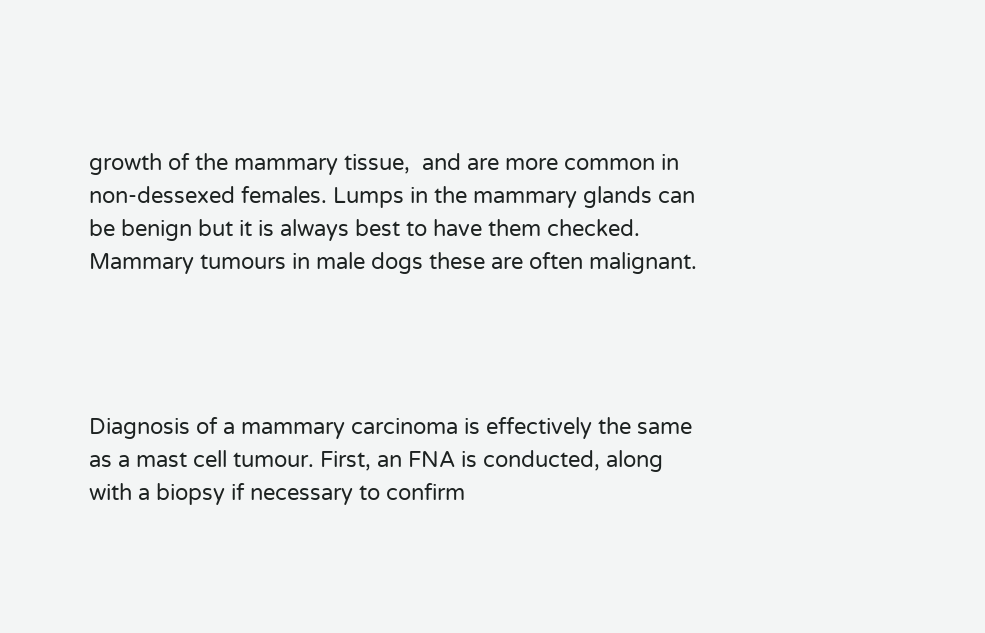growth of the mammary tissue,  and are more common in non-dessexed females. Lumps in the mammary glands can be benign but it is always best to have them checked. Mammary tumours in male dogs these are often malignant.




Diagnosis of a mammary carcinoma is effectively the same as a mast cell tumour. First, an FNA is conducted, along with a biopsy if necessary to confirm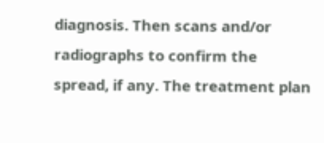diagnosis. Then scans and/or radiographs to confirm the spread, if any. The treatment plan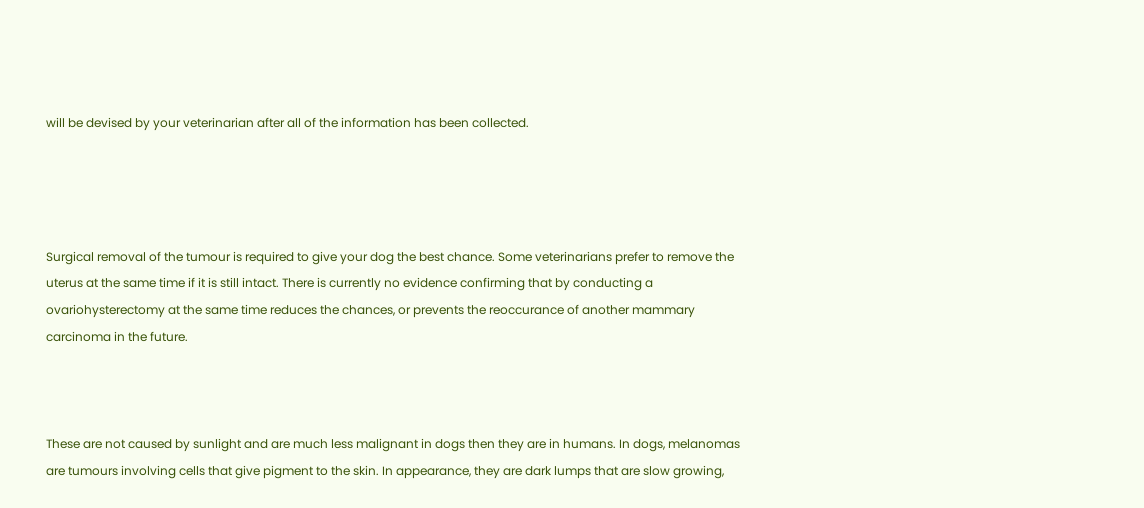will be devised by your veterinarian after all of the information has been collected.




Surgical removal of the tumour is required to give your dog the best chance. Some veterinarians prefer to remove the uterus at the same time if it is still intact. There is currently no evidence confirming that by conducting a ovariohysterectomy at the same time reduces the chances, or prevents the reoccurance of another mammary carcinoma in the future.



These are not caused by sunlight and are much less malignant in dogs then they are in humans. In dogs, melanomas are tumours involving cells that give pigment to the skin. In appearance, they are dark lumps that are slow growing,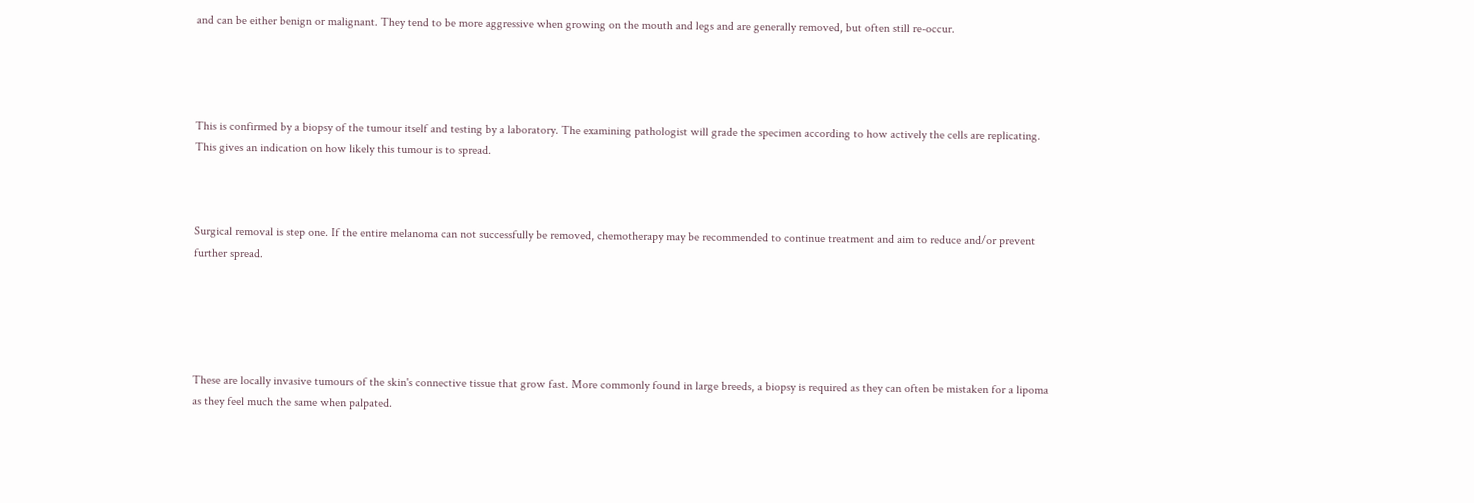and can be either benign or malignant. They tend to be more aggressive when growing on the mouth and legs and are generally removed, but often still re-occur.




This is confirmed by a biopsy of the tumour itself and testing by a laboratory. The examining pathologist will grade the specimen according to how actively the cells are replicating. This gives an indication on how likely this tumour is to spread.



Surgical removal is step one. If the entire melanoma can not successfully be removed, chemotherapy may be recommended to continue treatment and aim to reduce and/or prevent further spread.





These are locally invasive tumours of the skin's connective tissue that grow fast. More commonly found in large breeds, a biopsy is required as they can often be mistaken for a lipoma as they feel much the same when palpated.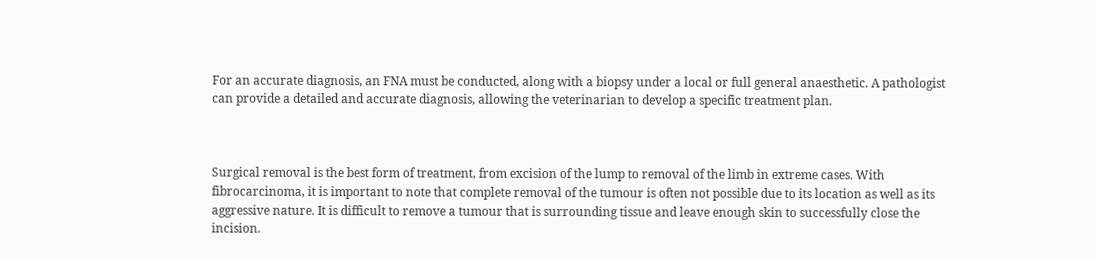For an accurate diagnosis, an FNA must be conducted, along with a biopsy under a local or full general anaesthetic. A pathologist can provide a detailed and accurate diagnosis, allowing the veterinarian to develop a specific treatment plan.



Surgical removal is the best form of treatment, from excision of the lump to removal of the limb in extreme cases. With fibrocarcinoma, it is important to note that complete removal of the tumour is often not possible due to its location as well as its aggressive nature. It is difficult to remove a tumour that is surrounding tissue and leave enough skin to successfully close the incision.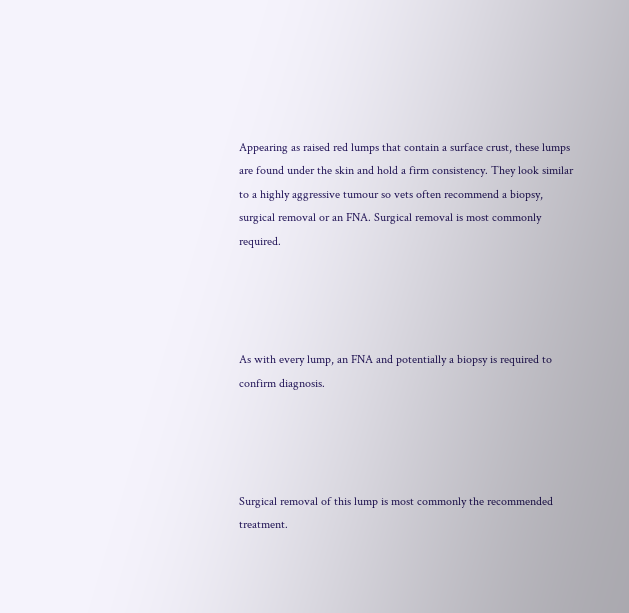Appearing as raised red lumps that contain a surface crust, these lumps are found under the skin and hold a firm consistency. They look similar to a highly aggressive tumour so vets often recommend a biopsy, surgical removal or an FNA. Surgical removal is most commonly required.




As with every lump, an FNA and potentially a biopsy is required to confirm diagnosis.




Surgical removal of this lump is most commonly the recommended treatment.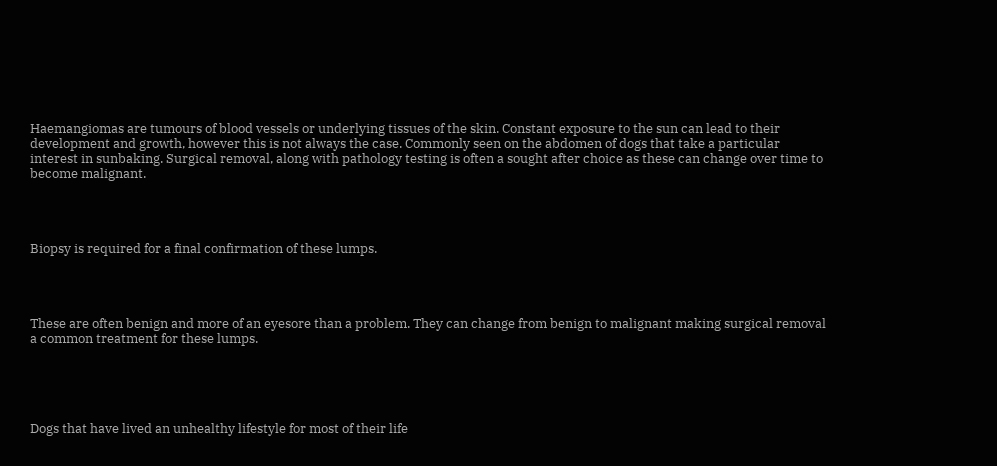Haemangiomas are tumours of blood vessels or underlying tissues of the skin. Constant exposure to the sun can lead to their development and growth, however this is not always the case. Commonly seen on the abdomen of dogs that take a particular interest in sunbaking. Surgical removal, along with pathology testing is often a sought after choice as these can change over time to become malignant.




Biopsy is required for a final confirmation of these lumps.




These are often benign and more of an eyesore than a problem. They can change from benign to malignant making surgical removal a common treatment for these lumps.





Dogs that have lived an unhealthy lifestyle for most of their life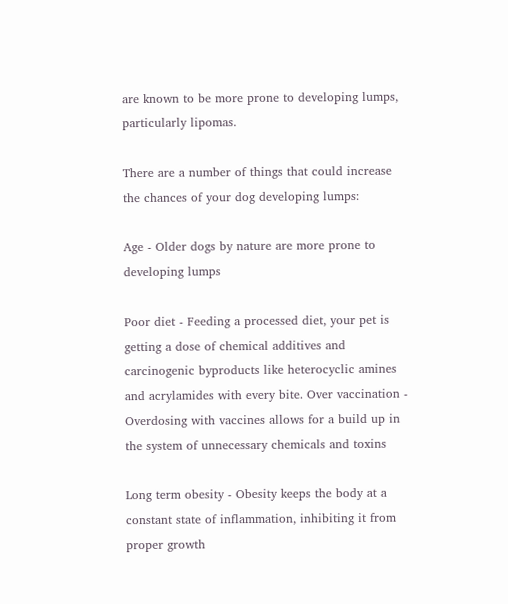are known to be more prone to developing lumps, particularly lipomas.

There are a number of things that could increase the chances of your dog developing lumps:

Age - Older dogs by nature are more prone to developing lumps

Poor diet - Feeding a processed diet, your pet is getting a dose of chemical additives and carcinogenic byproducts like heterocyclic amines and acrylamides with every bite. Over vaccination - Overdosing with vaccines allows for a build up in the system of unnecessary chemicals and toxins

Long term obesity - Obesity keeps the body at a constant state of inflammation, inhibiting it from proper growth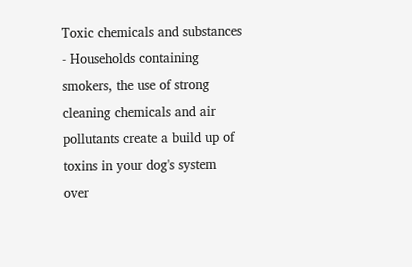Toxic chemicals and substances - Households containing smokers, the use of strong cleaning chemicals and air pollutants create a build up of toxins in your dog's system over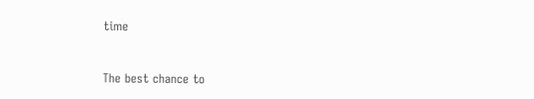time



The best chance to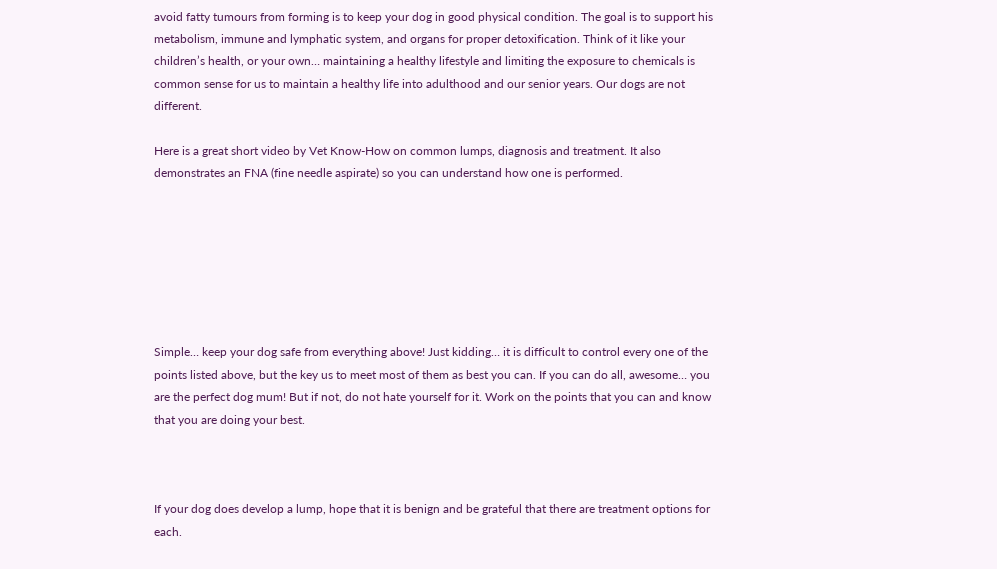avoid fatty tumours from forming is to keep your dog in good physical condition. The goal is to support his metabolism, immune and lymphatic system, and organs for proper detoxification. Think of it like your children’s health, or your own… maintaining a healthy lifestyle and limiting the exposure to chemicals is common sense for us to maintain a healthy life into adulthood and our senior years. Our dogs are not different.

Here is a great short video by Vet Know-How on common lumps, diagnosis and treatment. It also demonstrates an FNA (fine needle aspirate) so you can understand how one is performed.







Simple… keep your dog safe from everything above! Just kidding… it is difficult to control every one of the points listed above, but the key us to meet most of them as best you can. If you can do all, awesome… you are the perfect dog mum! But if not, do not hate yourself for it. Work on the points that you can and know that you are doing your best.



If your dog does develop a lump, hope that it is benign and be grateful that there are treatment options for each.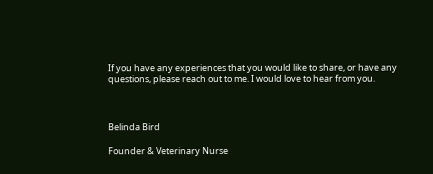If you have any experiences that you would like to share, or have any questions, please reach out to me. I would love to hear from you.



Belinda Bird

Founder & Veterinary Nurse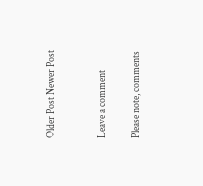Older Post Newer Post


Leave a comment

Please note, comments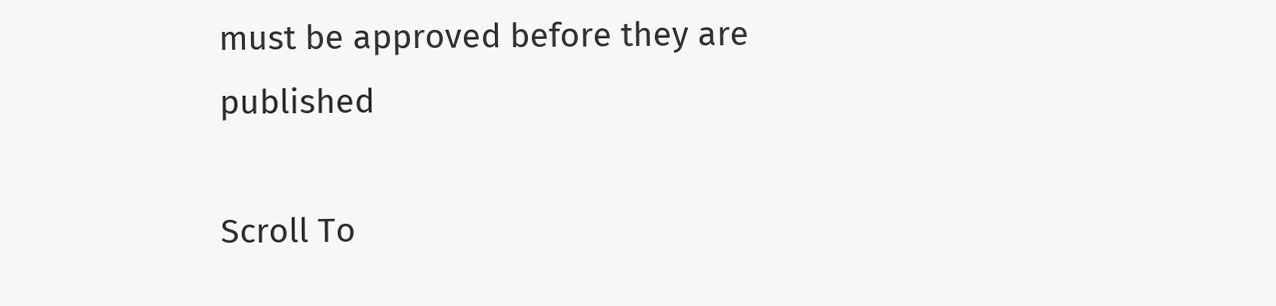must be approved before they are published

Scroll To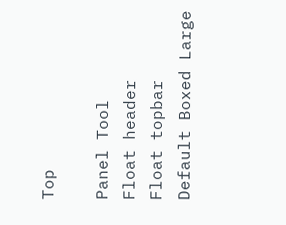Top

Panel Tool
Float header
Float topbar
Default Boxed Large